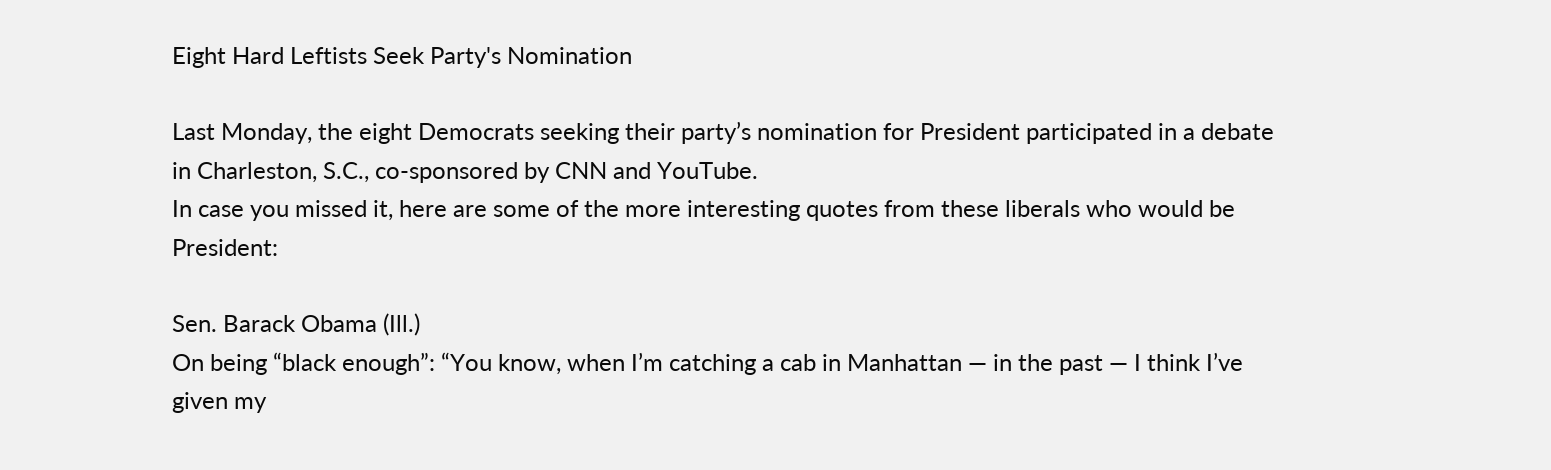Eight Hard Leftists Seek Party's Nomination

Last Monday, the eight Democrats seeking their party’s nomination for President participated in a debate in Charleston, S.C., co-sponsored by CNN and YouTube.
In case you missed it, here are some of the more interesting quotes from these liberals who would be President:

Sen. Barack Obama (Ill.)
On being “black enough”: “You know, when I’m catching a cab in Manhattan — in the past — I think I’ve given my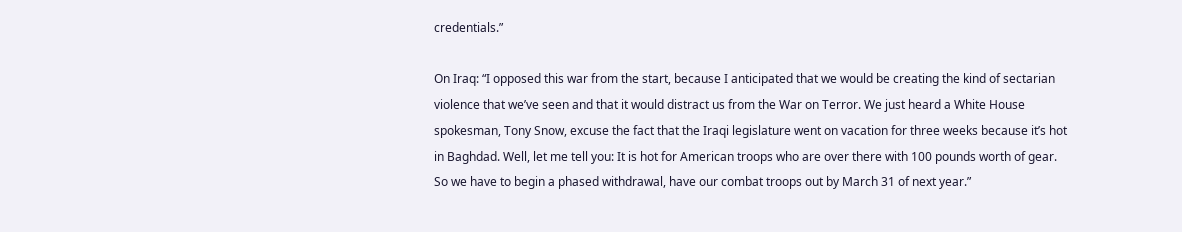credentials.”

On Iraq: “I opposed this war from the start, because I anticipated that we would be creating the kind of sectarian violence that we’ve seen and that it would distract us from the War on Terror. We just heard a White House spokesman, Tony Snow, excuse the fact that the Iraqi legislature went on vacation for three weeks because it’s hot in Baghdad. Well, let me tell you: It is hot for American troops who are over there with 100 pounds worth of gear. So we have to begin a phased withdrawal, have our combat troops out by March 31 of next year.”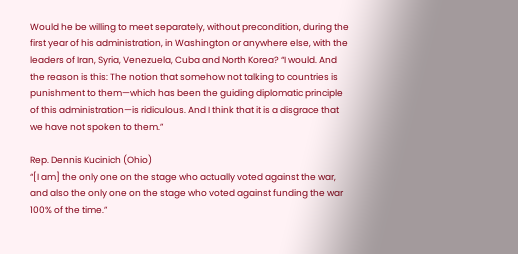Would he be willing to meet separately, without precondition, during the first year of his administration, in Washington or anywhere else, with the leaders of Iran, Syria, Venezuela, Cuba and North Korea? “I would. And the reason is this: The notion that somehow not talking to countries is punishment to them—which has been the guiding diplomatic principle of this administration—is ridiculous. And I think that it is a disgrace that we have not spoken to them.”

Rep. Dennis Kucinich (Ohio)
“[I am] the only one on the stage who actually voted against the war, and also the only one on the stage who voted against funding the war 100% of the time.”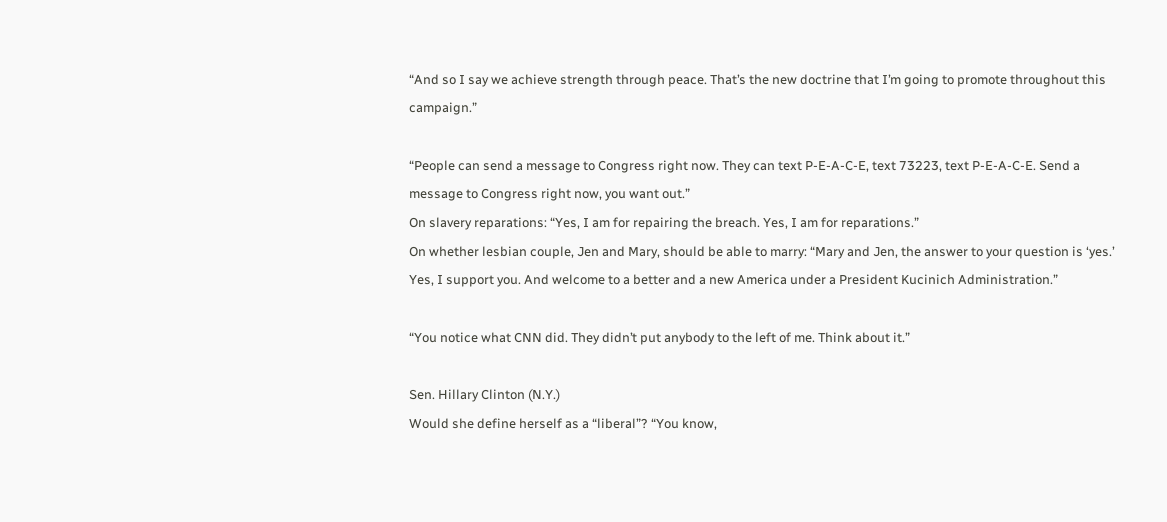“And so I say we achieve strength through peace. That’s the new doctrine that I’m going to promote throughout this campaign.”

“People can send a message to Congress right now. They can text P-E-A-C-E, text 73223, text P-E-A-C-E. Send a message to Congress right now, you want out.”
On slavery reparations: “Yes, I am for repairing the breach. Yes, I am for reparations.”
On whether lesbian couple, Jen and Mary, should be able to marry: “Mary and Jen, the answer to your question is ‘yes.’ Yes, I support you. And welcome to a better and a new America under a President Kucinich Administration.”

“You notice what CNN did. They didn’t put anybody to the left of me. Think about it.”

Sen. Hillary Clinton (N.Y.)
Would she define herself as a “liberal”? “You know,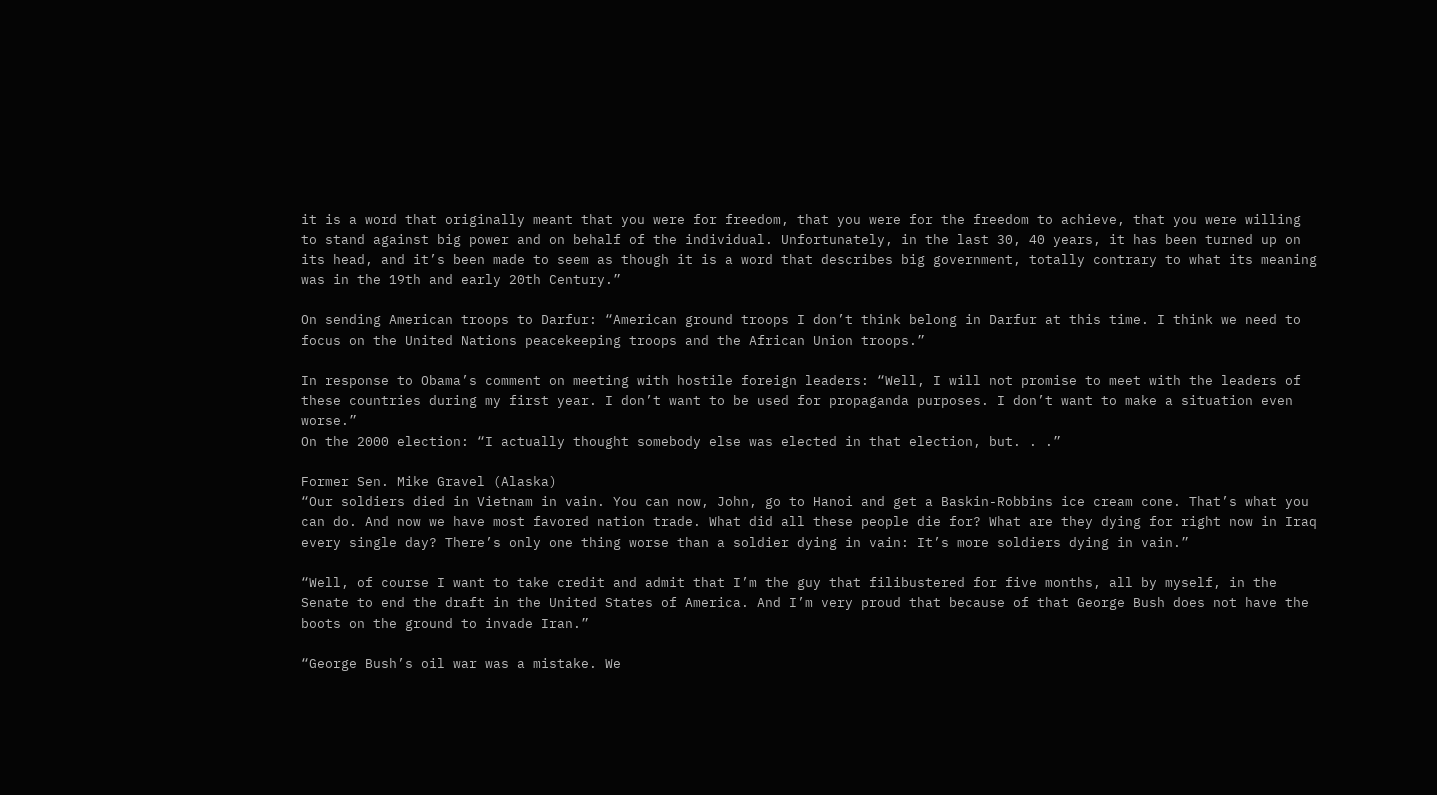it is a word that originally meant that you were for freedom, that you were for the freedom to achieve, that you were willing to stand against big power and on behalf of the individual. Unfortunately, in the last 30, 40 years, it has been turned up on its head, and it’s been made to seem as though it is a word that describes big government, totally contrary to what its meaning was in the 19th and early 20th Century.”

On sending American troops to Darfur: “American ground troops I don’t think belong in Darfur at this time. I think we need to focus on the United Nations peacekeeping troops and the African Union troops.”

In response to Obama’s comment on meeting with hostile foreign leaders: “Well, I will not promise to meet with the leaders of these countries during my first year. I don’t want to be used for propaganda purposes. I don’t want to make a situation even worse.”
On the 2000 election: “I actually thought somebody else was elected in that election, but. . .”

Former Sen. Mike Gravel (Alaska)
“Our soldiers died in Vietnam in vain. You can now, John, go to Hanoi and get a Baskin-Robbins ice cream cone. That’s what you can do. And now we have most favored nation trade. What did all these people die for? What are they dying for right now in Iraq every single day? There’s only one thing worse than a soldier dying in vain: It’s more soldiers dying in vain.”

“Well, of course I want to take credit and admit that I’m the guy that filibustered for five months, all by myself, in the Senate to end the draft in the United States of America. And I’m very proud that because of that George Bush does not have the boots on the ground to invade Iran.”

“George Bush’s oil war was a mistake. We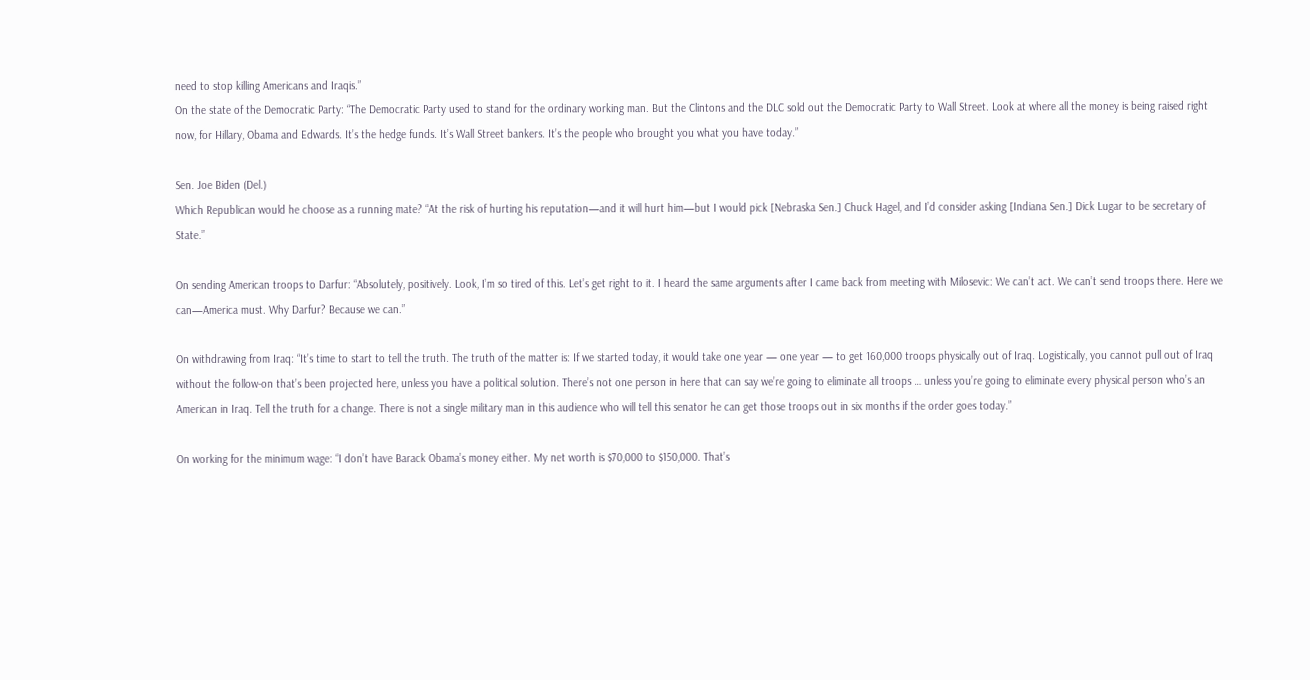need to stop killing Americans and Iraqis.”
On the state of the Democratic Party: “The Democratic Party used to stand for the ordinary working man. But the Clintons and the DLC sold out the Democratic Party to Wall Street. Look at where all the money is being raised right now, for Hillary, Obama and Edwards. It’s the hedge funds. It’s Wall Street bankers. It’s the people who brought you what you have today.”

Sen. Joe Biden (Del.)
Which Republican would he choose as a running mate? “At the risk of hurting his reputation—and it will hurt him—but I would pick [Nebraska Sen.] Chuck Hagel, and I’d consider asking [Indiana Sen.] Dick Lugar to be secretary of State.”

On sending American troops to Darfur: “Absolutely, positively. Look, I’m so tired of this. Let’s get right to it. I heard the same arguments after I came back from meeting with Milosevic: We can’t act. We can’t send troops there. Here we can—America must. Why Darfur? Because we can.”

On withdrawing from Iraq: “It’s time to start to tell the truth. The truth of the matter is: If we started today, it would take one year — one year — to get 160,000 troops physically out of Iraq. Logistically, you cannot pull out of Iraq without the follow-on that’s been projected here, unless you have a political solution. There’s not one person in here that can say we’re going to eliminate all troops … unless you’re going to eliminate every physical person who’s an American in Iraq. Tell the truth for a change. There is not a single military man in this audience who will tell this senator he can get those troops out in six months if the order goes today.”

On working for the minimum wage: “I don’t have Barack Obama’s money either. My net worth is $70,000 to $150,000. That’s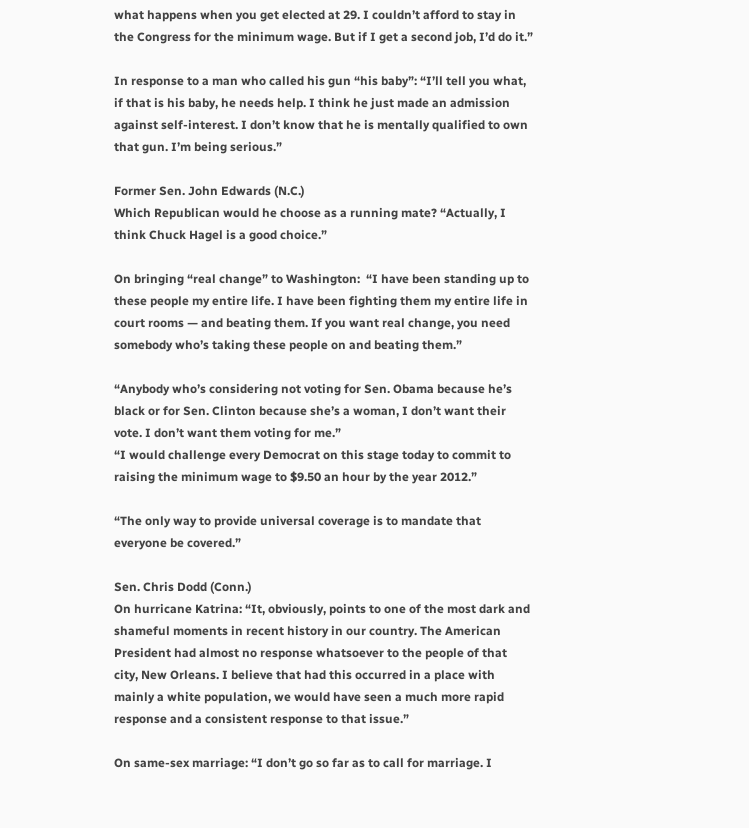what happens when you get elected at 29. I couldn’t afford to stay in the Congress for the minimum wage. But if I get a second job, I’d do it.”

In response to a man who called his gun “his baby”: “I’ll tell you what, if that is his baby, he needs help. I think he just made an admission against self-interest. I don’t know that he is mentally qualified to own that gun. I’m being serious.”

Former Sen. John Edwards (N.C.)
Which Republican would he choose as a running mate? “Actually, I think Chuck Hagel is a good choice.”

On bringing “real change” to Washington:  “I have been standing up to these people my entire life. I have been fighting them my entire life in court rooms — and beating them. If you want real change, you need somebody who’s taking these people on and beating them.”

“Anybody who’s considering not voting for Sen. Obama because he’s black or for Sen. Clinton because she’s a woman, I don’t want their vote. I don’t want them voting for me.”
“I would challenge every Democrat on this stage today to commit to raising the minimum wage to $9.50 an hour by the year 2012.”

“The only way to provide universal coverage is to mandate that everyone be covered.”

Sen. Chris Dodd (Conn.)
On hurricane Katrina: “It, obviously, points to one of the most dark and shameful moments in recent history in our country. The American President had almost no response whatsoever to the people of that city, New Orleans. I believe that had this occurred in a place with mainly a white population, we would have seen a much more rapid response and a consistent response to that issue.”

On same-sex marriage: “I don’t go so far as to call for marriage. I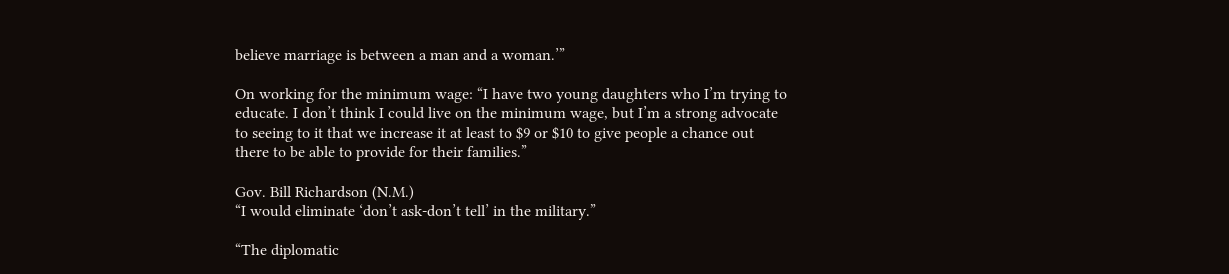believe marriage is between a man and a woman.’”

On working for the minimum wage: “I have two young daughters who I’m trying to educate. I don’t think I could live on the minimum wage, but I’m a strong advocate to seeing to it that we increase it at least to $9 or $10 to give people a chance out there to be able to provide for their families.”

Gov. Bill Richardson (N.M.)
“I would eliminate ‘don’t ask-don’t tell’ in the military.”

“The diplomatic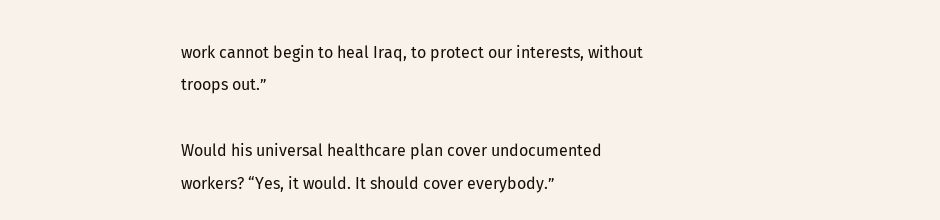work cannot begin to heal Iraq, to protect our interests, without troops out.”

Would his universal healthcare plan cover undocumented workers? “Yes, it would. It should cover everybody.”